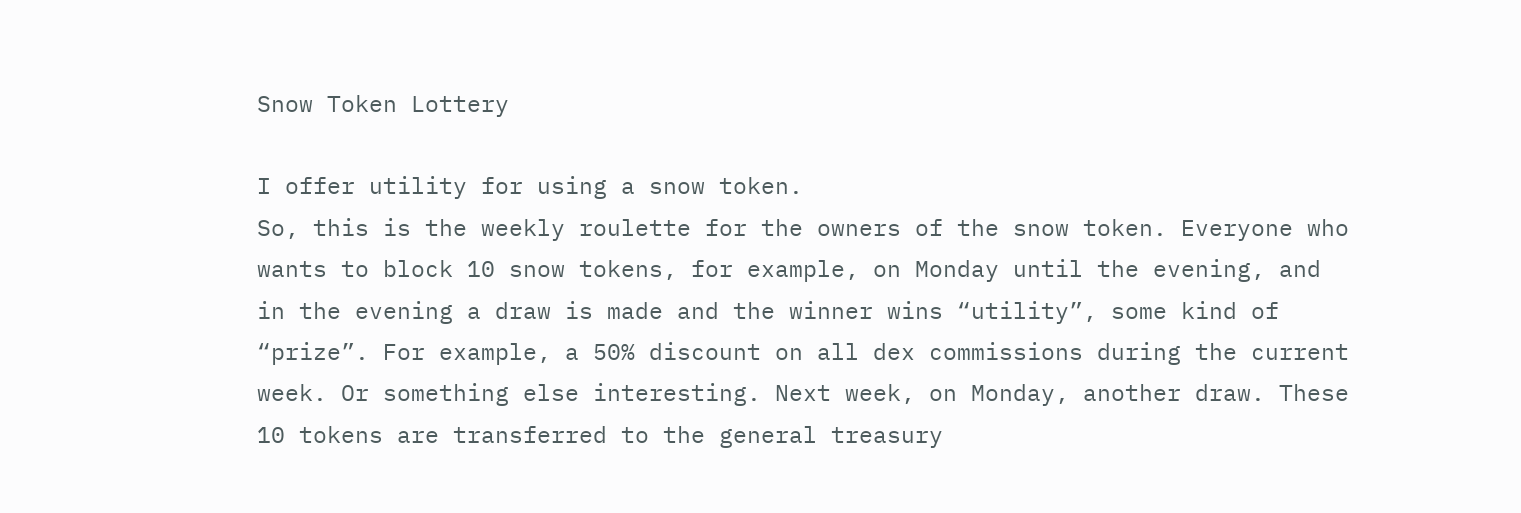Snow Token Lottery

I offer utility for using a snow token.
So, this is the weekly roulette for the owners of the snow token. Everyone who wants to block 10 snow tokens, for example, on Monday until the evening, and in the evening a draw is made and the winner wins “utility”, some kind of “prize”. For example, a 50% discount on all dex commissions during the current week. Or something else interesting. Next week, on Monday, another draw. These 10 tokens are transferred to the general treasury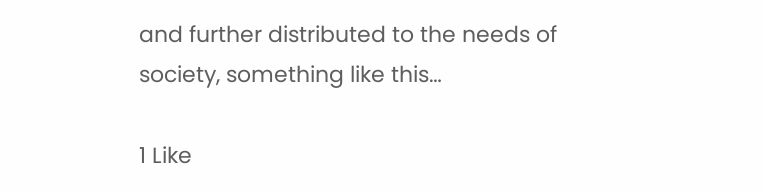and further distributed to the needs of society, something like this…

1 Like